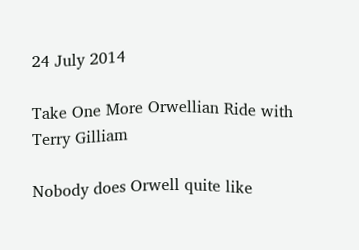24 July 2014

Take One More Orwellian Ride with Terry Gilliam

Nobody does Orwell quite like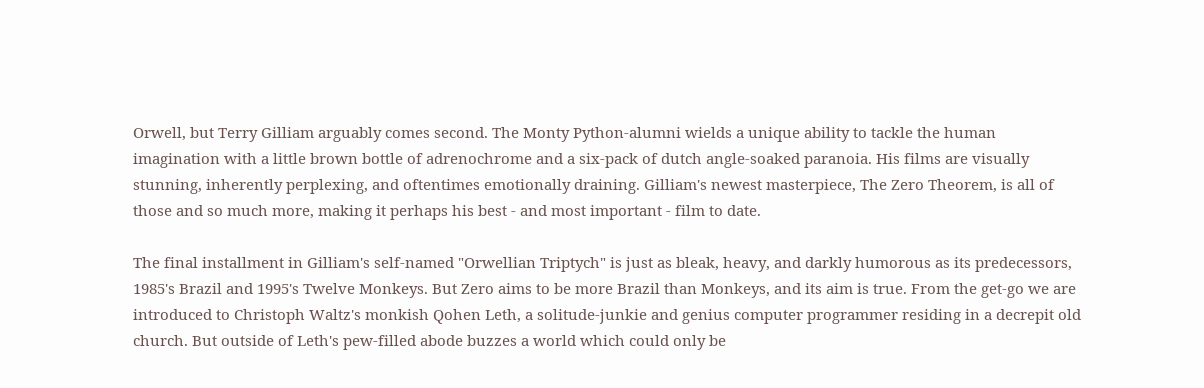Orwell, but Terry Gilliam arguably comes second. The Monty Python-alumni wields a unique ability to tackle the human imagination with a little brown bottle of adrenochrome and a six-pack of dutch angle-soaked paranoia. His films are visually stunning, inherently perplexing, and oftentimes emotionally draining. Gilliam's newest masterpiece, The Zero Theorem, is all of those and so much more, making it perhaps his best - and most important - film to date.

The final installment in Gilliam's self-named "Orwellian Triptych" is just as bleak, heavy, and darkly humorous as its predecessors, 1985's Brazil and 1995's Twelve Monkeys. But Zero aims to be more Brazil than Monkeys, and its aim is true. From the get-go we are introduced to Christoph Waltz's monkish Qohen Leth, a solitude-junkie and genius computer programmer residing in a decrepit old church. But outside of Leth's pew-filled abode buzzes a world which could only be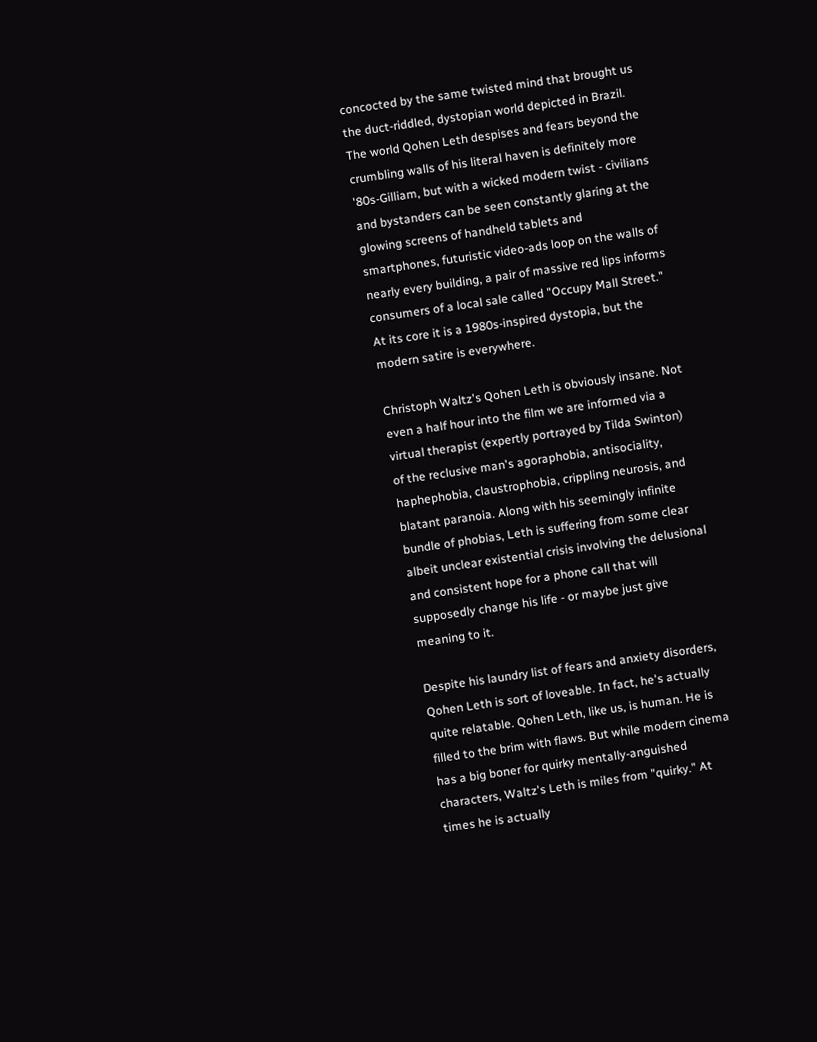concocted by the same twisted mind that brought us the duct-riddled, dystopian world depicted in Brazil. The world Qohen Leth despises and fears beyond the crumbling walls of his literal haven is definitely more '80s-Gilliam, but with a wicked modern twist - civilians and bystanders can be seen constantly glaring at the glowing screens of handheld tablets and smartphones, futuristic video-ads loop on the walls of nearly every building, a pair of massive red lips informs consumers of a local sale called "Occupy Mall Street." At its core it is a 1980s-inspired dystopia, but the modern satire is everywhere.

Christoph Waltz's Qohen Leth is obviously insane. Not even a half hour into the film we are informed via a virtual therapist (expertly portrayed by Tilda Swinton) of the reclusive man's agoraphobia, antisociality, haphephobia, claustrophobia, crippling neurosis, and blatant paranoia. Along with his seemingly infinite bundle of phobias, Leth is suffering from some clear albeit unclear existential crisis involving the delusional and consistent hope for a phone call that will supposedly change his life - or maybe just give meaning to it.

Despite his laundry list of fears and anxiety disorders, Qohen Leth is sort of loveable. In fact, he's actually quite relatable. Qohen Leth, like us, is human. He is filled to the brim with flaws. But while modern cinema has a big boner for quirky mentally-anguished characters, Waltz's Leth is miles from "quirky." At times he is actually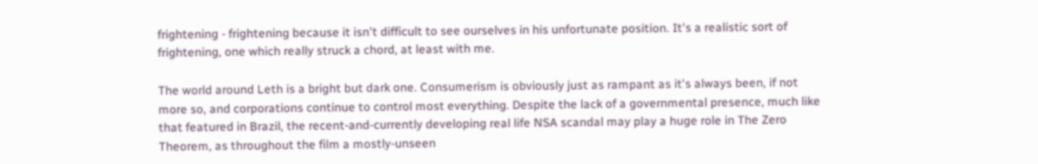frightening - frightening because it isn't difficult to see ourselves in his unfortunate position. It's a realistic sort of frightening, one which really struck a chord, at least with me.

The world around Leth is a bright but dark one. Consumerism is obviously just as rampant as it's always been, if not more so, and corporations continue to control most everything. Despite the lack of a governmental presence, much like that featured in Brazil, the recent-and-currently developing real life NSA scandal may play a huge role in The Zero Theorem, as throughout the film a mostly-unseen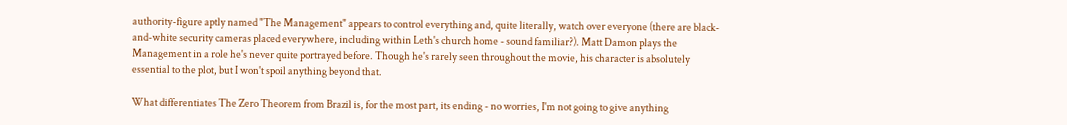authority-figure aptly named "The Management" appears to control everything and, quite literally, watch over everyone (there are black-and-white security cameras placed everywhere, including within Leth's church home - sound familiar?). Matt Damon plays the Management in a role he's never quite portrayed before. Though he's rarely seen throughout the movie, his character is absolutely essential to the plot, but I won't spoil anything beyond that.

What differentiates The Zero Theorem from Brazil is, for the most part, its ending - no worries, I'm not going to give anything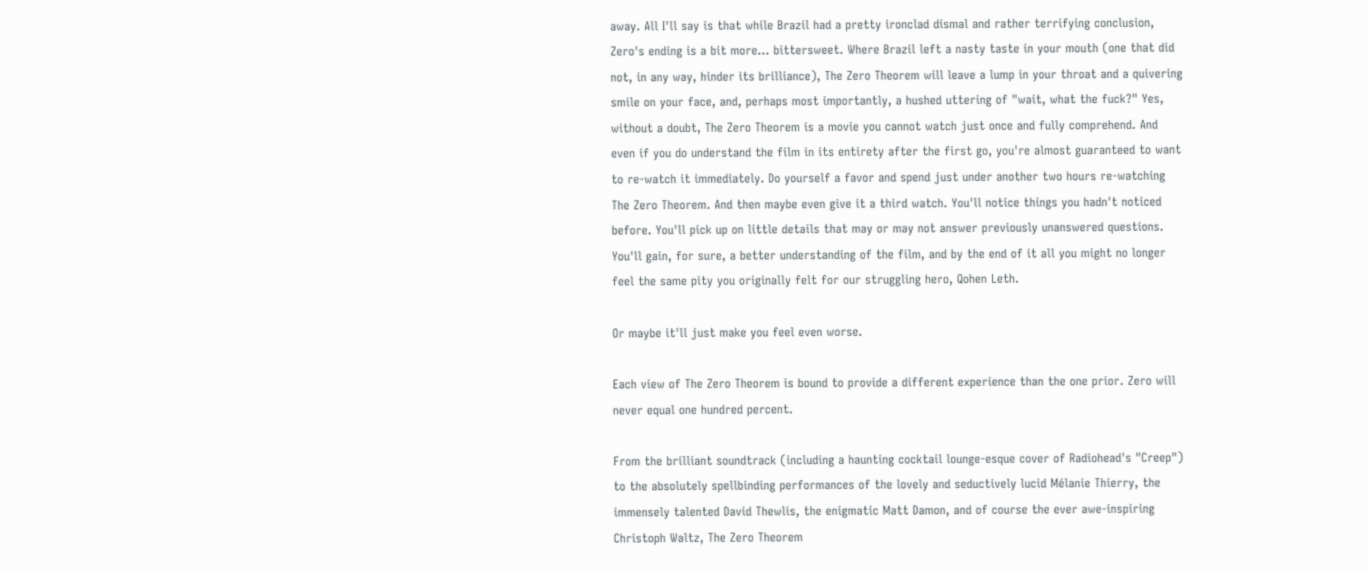away. All I'll say is that while Brazil had a pretty ironclad dismal and rather terrifying conclusion, Zero's ending is a bit more... bittersweet. Where Brazil left a nasty taste in your mouth (one that did not, in any way, hinder its brilliance), The Zero Theorem will leave a lump in your throat and a quivering smile on your face, and, perhaps most importantly, a hushed uttering of "wait, what the fuck?" Yes, without a doubt, The Zero Theorem is a movie you cannot watch just once and fully comprehend. And even if you do understand the film in its entirety after the first go, you're almost guaranteed to want to re-watch it immediately. Do yourself a favor and spend just under another two hours re-watching The Zero Theorem. And then maybe even give it a third watch. You'll notice things you hadn't noticed before. You'll pick up on little details that may or may not answer previously unanswered questions. You'll gain, for sure, a better understanding of the film, and by the end of it all you might no longer feel the same pity you originally felt for our struggling hero, Qohen Leth.

Or maybe it'll just make you feel even worse.

Each view of The Zero Theorem is bound to provide a different experience than the one prior. Zero will never equal one hundred percent.

From the brilliant soundtrack (including a haunting cocktail lounge-esque cover of Radiohead's "Creep") to the absolutely spellbinding performances of the lovely and seductively lucid Mélanie Thierry, the immensely talented David Thewlis, the enigmatic Matt Damon, and of course the ever awe-inspiring Christoph Waltz, The Zero Theorem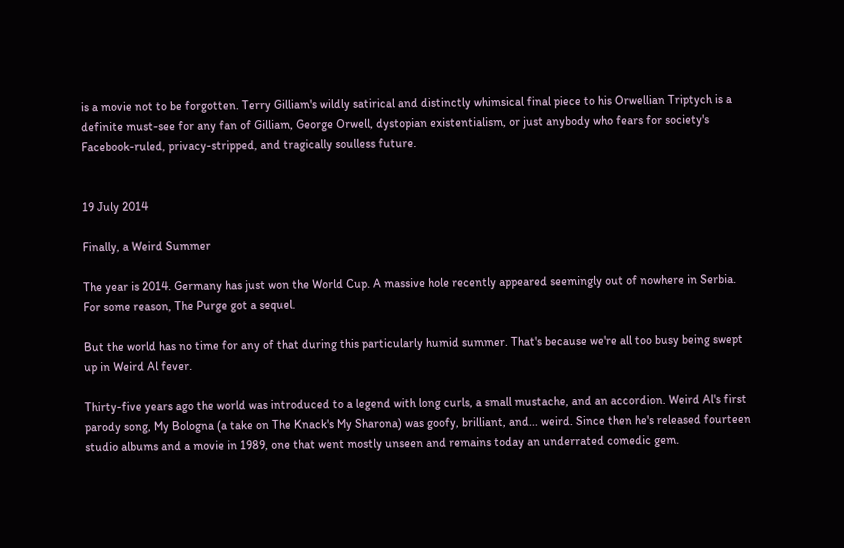is a movie not to be forgotten. Terry Gilliam's wildly satirical and distinctly whimsical final piece to his Orwellian Triptych is a definite must-see for any fan of Gilliam, George Orwell, dystopian existentialism, or just anybody who fears for society's Facebook-ruled, privacy-stripped, and tragically soulless future.


19 July 2014

Finally, a Weird Summer

The year is 2014. Germany has just won the World Cup. A massive hole recently appeared seemingly out of nowhere in Serbia. For some reason, The Purge got a sequel.

But the world has no time for any of that during this particularly humid summer. That's because we're all too busy being swept up in Weird Al fever.

Thirty-five years ago the world was introduced to a legend with long curls, a small mustache, and an accordion. Weird Al's first parody song, My Bologna (a take on The Knack's My Sharona) was goofy, brilliant, and... weird. Since then he's released fourteen studio albums and a movie in 1989, one that went mostly unseen and remains today an underrated comedic gem.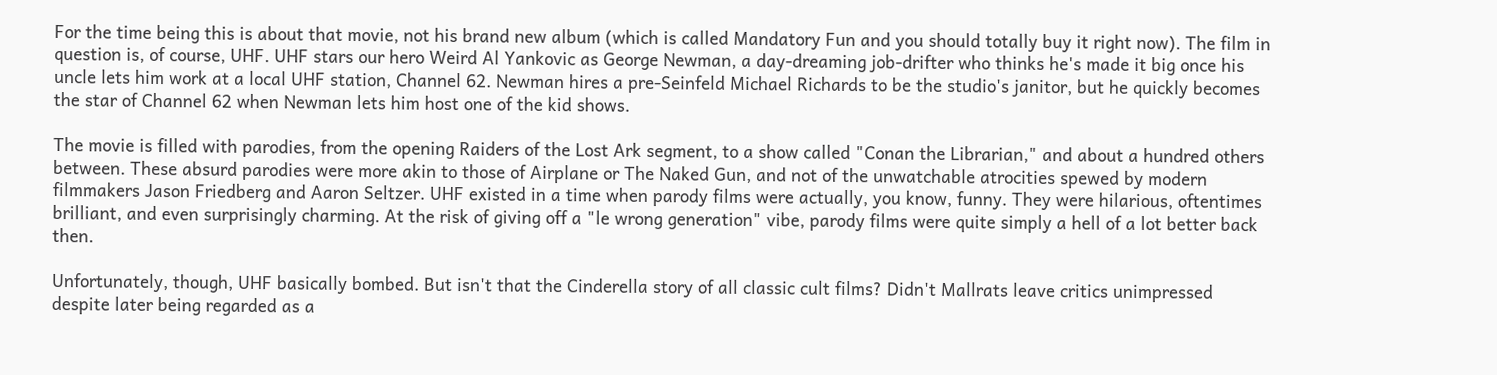For the time being this is about that movie, not his brand new album (which is called Mandatory Fun and you should totally buy it right now). The film in question is, of course, UHF. UHF stars our hero Weird Al Yankovic as George Newman, a day-dreaming job-drifter who thinks he's made it big once his uncle lets him work at a local UHF station, Channel 62. Newman hires a pre-Seinfeld Michael Richards to be the studio's janitor, but he quickly becomes the star of Channel 62 when Newman lets him host one of the kid shows.

The movie is filled with parodies, from the opening Raiders of the Lost Ark segment, to a show called "Conan the Librarian," and about a hundred others between. These absurd parodies were more akin to those of Airplane or The Naked Gun, and not of the unwatchable atrocities spewed by modern filmmakers Jason Friedberg and Aaron Seltzer. UHF existed in a time when parody films were actually, you know, funny. They were hilarious, oftentimes brilliant, and even surprisingly charming. At the risk of giving off a "le wrong generation" vibe, parody films were quite simply a hell of a lot better back then.

Unfortunately, though, UHF basically bombed. But isn't that the Cinderella story of all classic cult films? Didn't Mallrats leave critics unimpressed despite later being regarded as a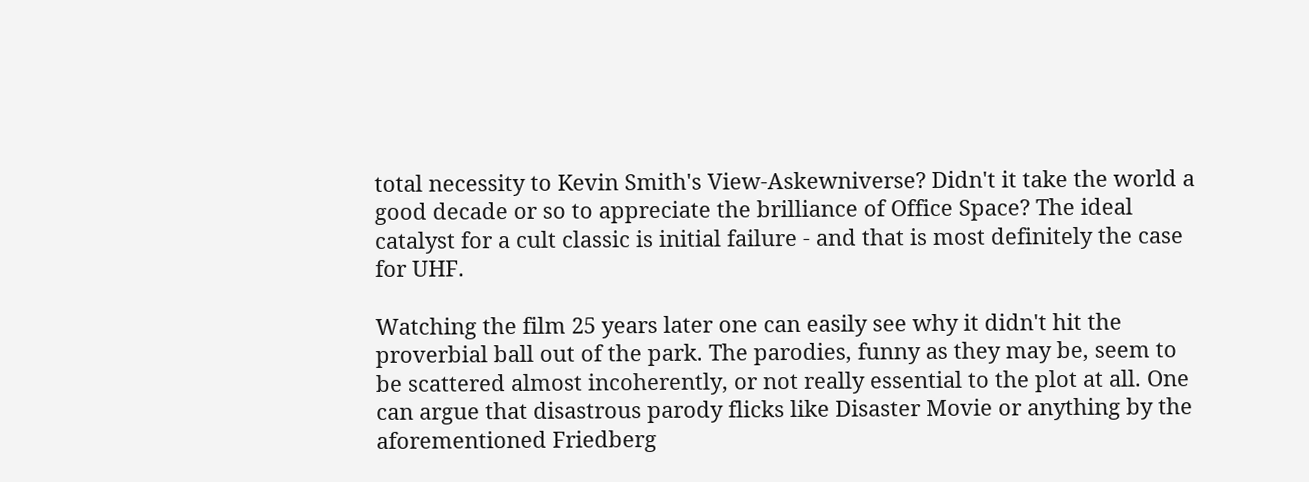total necessity to Kevin Smith's View-Askewniverse? Didn't it take the world a good decade or so to appreciate the brilliance of Office Space? The ideal catalyst for a cult classic is initial failure - and that is most definitely the case for UHF.

Watching the film 25 years later one can easily see why it didn't hit the proverbial ball out of the park. The parodies, funny as they may be, seem to be scattered almost incoherently, or not really essential to the plot at all. One can argue that disastrous parody flicks like Disaster Movie or anything by the aforementioned Friedberg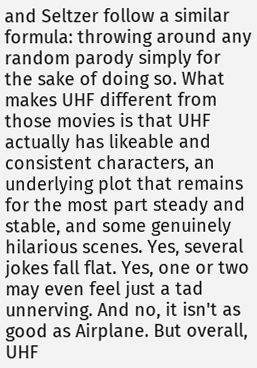and Seltzer follow a similar formula: throwing around any random parody simply for the sake of doing so. What makes UHF different from those movies is that UHF actually has likeable and consistent characters, an underlying plot that remains for the most part steady and stable, and some genuinely hilarious scenes. Yes, several jokes fall flat. Yes, one or two may even feel just a tad unnerving. And no, it isn't as good as Airplane. But overall, UHF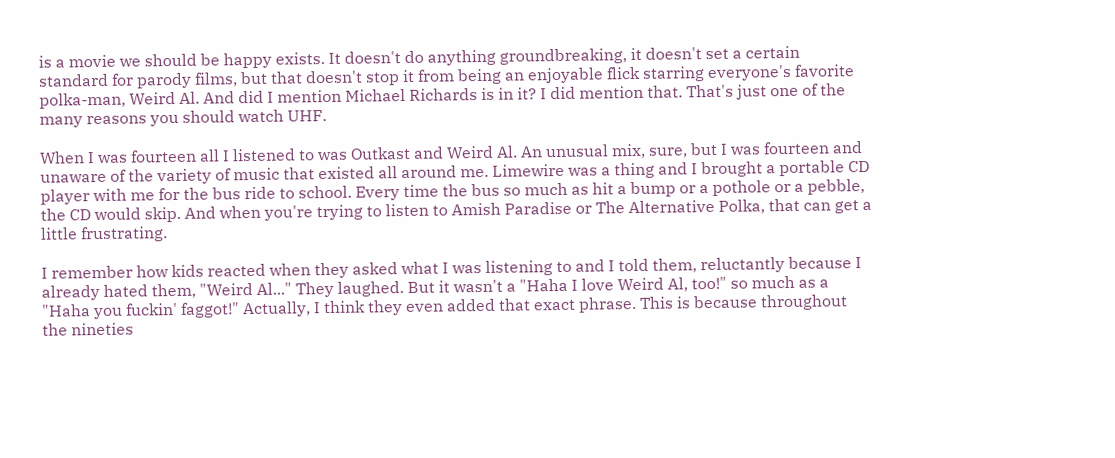is a movie we should be happy exists. It doesn't do anything groundbreaking, it doesn't set a certain standard for parody films, but that doesn't stop it from being an enjoyable flick starring everyone's favorite polka-man, Weird Al. And did I mention Michael Richards is in it? I did mention that. That's just one of the many reasons you should watch UHF.

When I was fourteen all I listened to was Outkast and Weird Al. An unusual mix, sure, but I was fourteen and unaware of the variety of music that existed all around me. Limewire was a thing and I brought a portable CD player with me for the bus ride to school. Every time the bus so much as hit a bump or a pothole or a pebble, the CD would skip. And when you're trying to listen to Amish Paradise or The Alternative Polka, that can get a little frustrating.

I remember how kids reacted when they asked what I was listening to and I told them, reluctantly because I already hated them, "Weird Al..." They laughed. But it wasn't a "Haha I love Weird Al, too!" so much as a "Haha you fuckin' faggot!" Actually, I think they even added that exact phrase. This is because throughout the nineties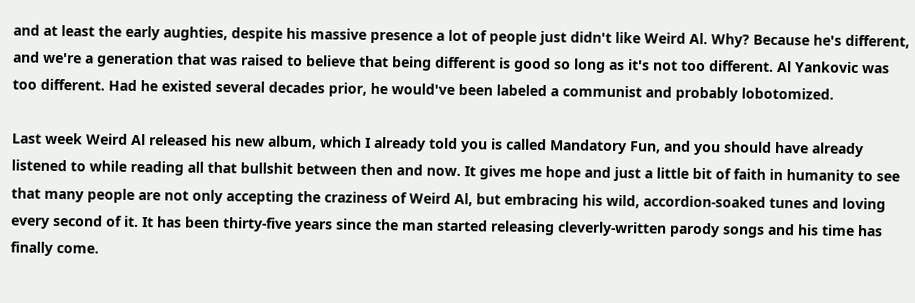and at least the early aughties, despite his massive presence a lot of people just didn't like Weird Al. Why? Because he's different, and we're a generation that was raised to believe that being different is good so long as it's not too different. Al Yankovic was too different. Had he existed several decades prior, he would've been labeled a communist and probably lobotomized.

Last week Weird Al released his new album, which I already told you is called Mandatory Fun, and you should have already listened to while reading all that bullshit between then and now. It gives me hope and just a little bit of faith in humanity to see that many people are not only accepting the craziness of Weird Al, but embracing his wild, accordion-soaked tunes and loving every second of it. It has been thirty-five years since the man started releasing cleverly-written parody songs and his time has finally come.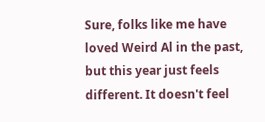Sure, folks like me have loved Weird Al in the past, but this year just feels different. It doesn't feel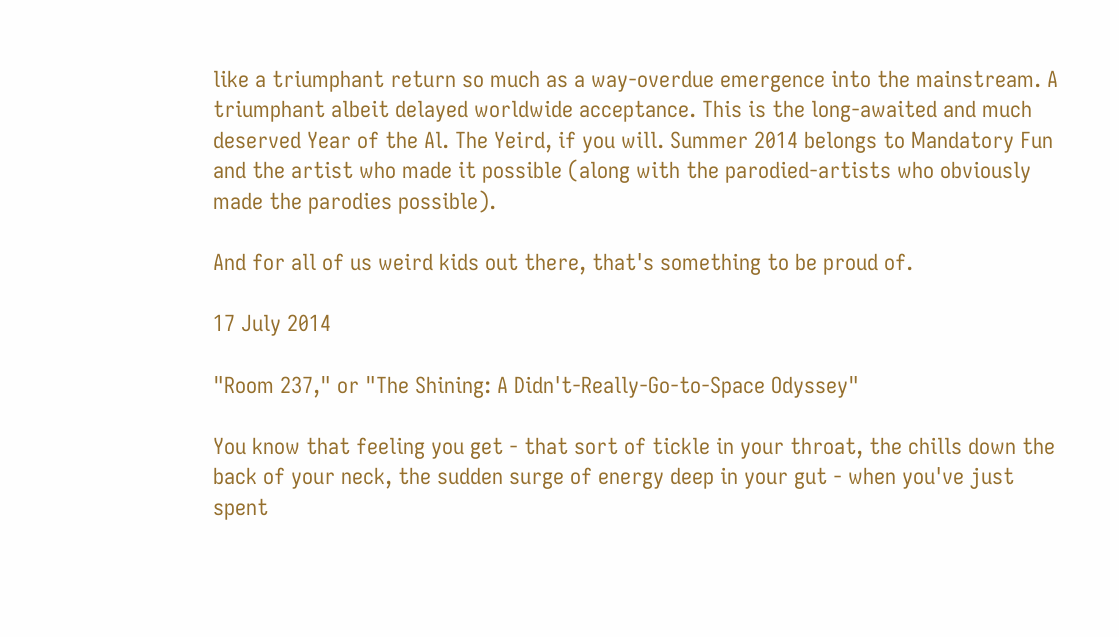like a triumphant return so much as a way-overdue emergence into the mainstream. A triumphant albeit delayed worldwide acceptance. This is the long-awaited and much deserved Year of the Al. The Yeird, if you will. Summer 2014 belongs to Mandatory Fun and the artist who made it possible (along with the parodied-artists who obviously made the parodies possible).

And for all of us weird kids out there, that's something to be proud of.

17 July 2014

"Room 237," or "The Shining: A Didn't-Really-Go-to-Space Odyssey"

You know that feeling you get - that sort of tickle in your throat, the chills down the back of your neck, the sudden surge of energy deep in your gut - when you've just spent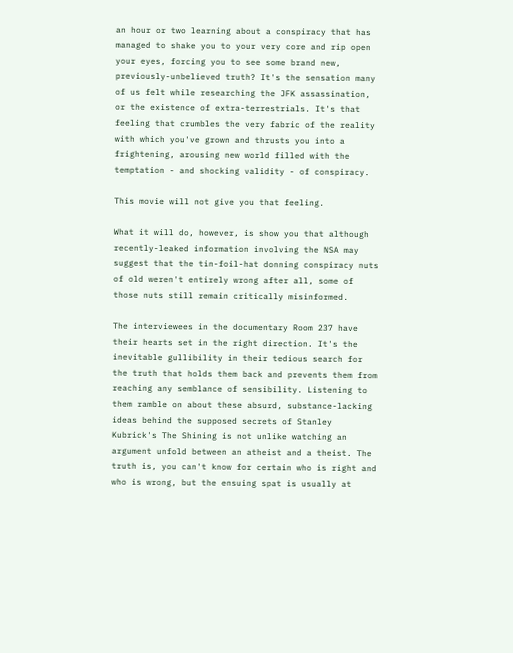an hour or two learning about a conspiracy that has managed to shake you to your very core and rip open your eyes, forcing you to see some brand new, previously-unbelieved truth? It's the sensation many of us felt while researching the JFK assassination, or the existence of extra-terrestrials. It's that feeling that crumbles the very fabric of the reality with which you've grown and thrusts you into a frightening, arousing new world filled with the temptation - and shocking validity - of conspiracy.

This movie will not give you that feeling.

What it will do, however, is show you that although recently-leaked information involving the NSA may suggest that the tin-foil-hat donning conspiracy nuts of old weren't entirely wrong after all, some of those nuts still remain critically misinformed.

The interviewees in the documentary Room 237 have their hearts set in the right direction. It's the inevitable gullibility in their tedious search for the truth that holds them back and prevents them from reaching any semblance of sensibility. Listening to them ramble on about these absurd, substance-lacking ideas behind the supposed secrets of Stanley Kubrick's The Shining is not unlike watching an argument unfold between an atheist and a theist. The truth is, you can't know for certain who is right and who is wrong, but the ensuing spat is usually at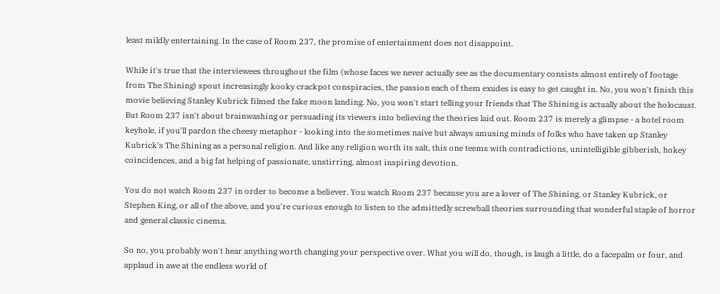least mildly entertaining. In the case of Room 237, the promise of entertainment does not disappoint.

While it's true that the interviewees throughout the film (whose faces we never actually see as the documentary consists almost entirely of footage from The Shining) spout increasingly kooky crackpot conspiracies, the passion each of them exudes is easy to get caught in. No, you won't finish this movie believing Stanley Kubrick filmed the fake moon landing. No, you won't start telling your friends that The Shining is actually about the holocaust. But Room 237 isn't about brainwashing or persuading its viewers into believing the theories laid out. Room 237 is merely a glimpse - a hotel room keyhole, if you'll pardon the cheesy metaphor - looking into the sometimes naive but always amusing minds of folks who have taken up Stanley Kubrick's The Shining as a personal religion. And like any religion worth its salt, this one teems with contradictions, unintelligible gibberish, hokey coincidences, and a big fat helping of passionate, unstirring, almost inspiring devotion.

You do not watch Room 237 in order to become a believer. You watch Room 237 because you are a lover of The Shining, or Stanley Kubrick, or Stephen King, or all of the above, and you're curious enough to listen to the admittedly screwball theories surrounding that wonderful staple of horror and general classic cinema.

So no, you probably won't hear anything worth changing your perspective over. What you will do, though, is laugh a little, do a facepalm or four, and applaud in awe at the endless world of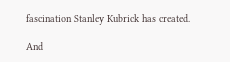fascination Stanley Kubrick has created.

And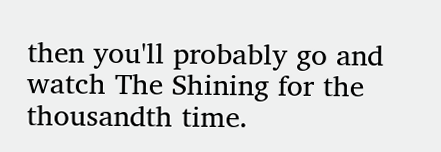then you'll probably go and watch The Shining for the thousandth time.